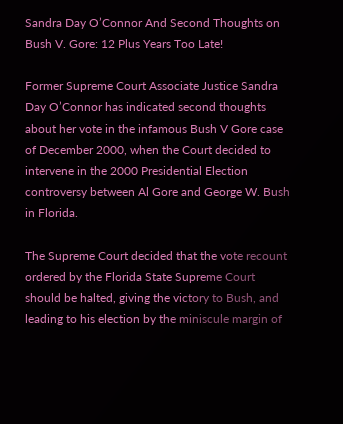Sandra Day O’Connor And Second Thoughts on Bush V. Gore: 12 Plus Years Too Late!

Former Supreme Court Associate Justice Sandra Day O’Connor has indicated second thoughts about her vote in the infamous Bush V Gore case of December 2000, when the Court decided to intervene in the 2000 Presidential Election controversy between Al Gore and George W. Bush in Florida.

The Supreme Court decided that the vote recount ordered by the Florida State Supreme Court should be halted, giving the victory to Bush, and leading to his election by the miniscule margin of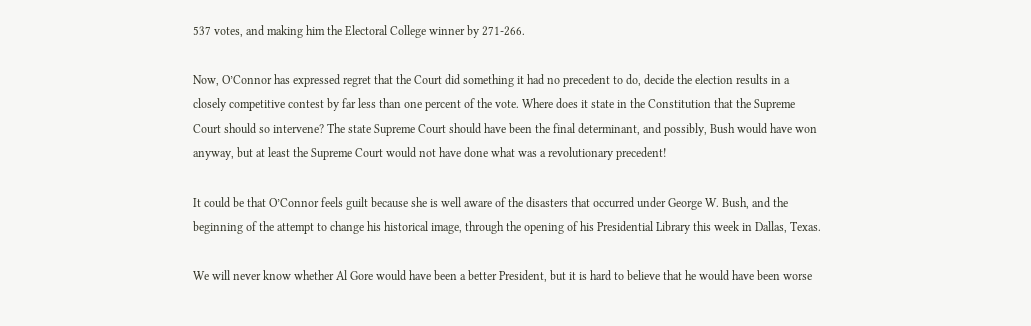537 votes, and making him the Electoral College winner by 271-266.

Now, O’Connor has expressed regret that the Court did something it had no precedent to do, decide the election results in a closely competitive contest by far less than one percent of the vote. Where does it state in the Constitution that the Supreme Court should so intervene? The state Supreme Court should have been the final determinant, and possibly, Bush would have won anyway, but at least the Supreme Court would not have done what was a revolutionary precedent!

It could be that O’Connor feels guilt because she is well aware of the disasters that occurred under George W. Bush, and the beginning of the attempt to change his historical image, through the opening of his Presidential Library this week in Dallas, Texas.

We will never know whether Al Gore would have been a better President, but it is hard to believe that he would have been worse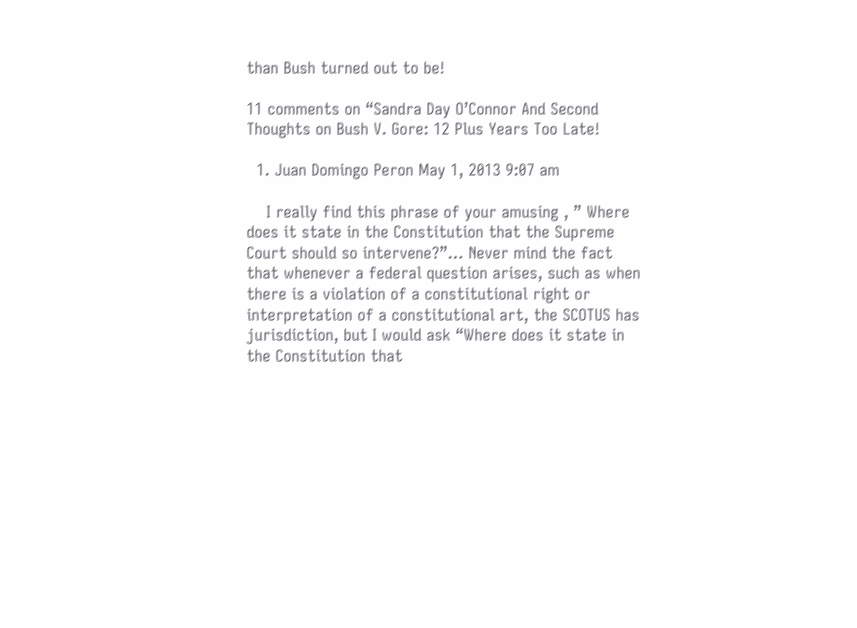than Bush turned out to be!

11 comments on “Sandra Day O’Connor And Second Thoughts on Bush V. Gore: 12 Plus Years Too Late!

  1. Juan Domingo Peron May 1, 2013 9:07 am

    I really find this phrase of your amusing , ” Where does it state in the Constitution that the Supreme Court should so intervene?”… Never mind the fact that whenever a federal question arises, such as when there is a violation of a constitutional right or interpretation of a constitutional art, the SCOTUS has jurisdiction, but I would ask “Where does it state in the Constitution that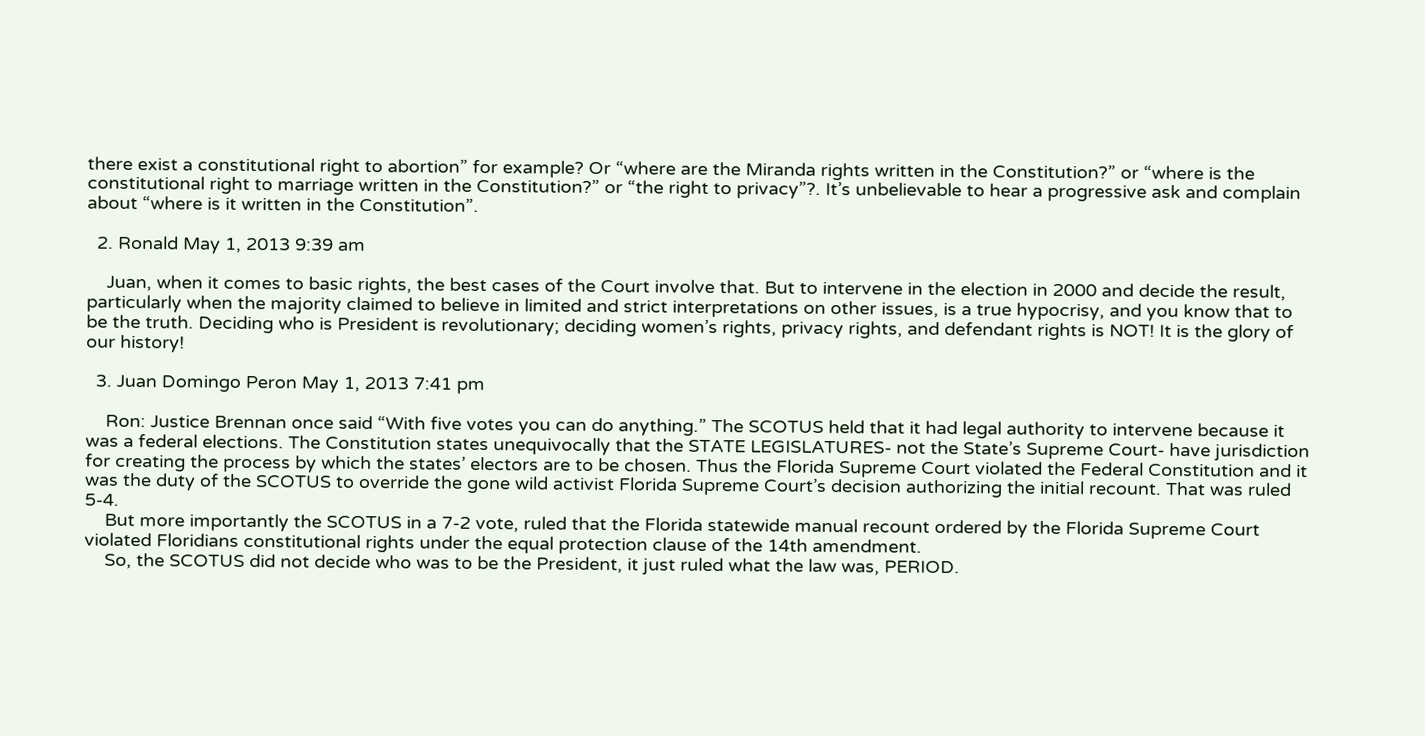there exist a constitutional right to abortion” for example? Or “where are the Miranda rights written in the Constitution?” or “where is the constitutional right to marriage written in the Constitution?” or “the right to privacy”?. It’s unbelievable to hear a progressive ask and complain about “where is it written in the Constitution”.

  2. Ronald May 1, 2013 9:39 am

    Juan, when it comes to basic rights, the best cases of the Court involve that. But to intervene in the election in 2000 and decide the result, particularly when the majority claimed to believe in limited and strict interpretations on other issues, is a true hypocrisy, and you know that to be the truth. Deciding who is President is revolutionary; deciding women’s rights, privacy rights, and defendant rights is NOT! It is the glory of our history!

  3. Juan Domingo Peron May 1, 2013 7:41 pm

    Ron: Justice Brennan once said “With five votes you can do anything.” The SCOTUS held that it had legal authority to intervene because it was a federal elections. The Constitution states unequivocally that the STATE LEGISLATURES- not the State’s Supreme Court- have jurisdiction for creating the process by which the states’ electors are to be chosen. Thus the Florida Supreme Court violated the Federal Constitution and it was the duty of the SCOTUS to override the gone wild activist Florida Supreme Court’s decision authorizing the initial recount. That was ruled 5-4.
    But more importantly the SCOTUS in a 7-2 vote, ruled that the Florida statewide manual recount ordered by the Florida Supreme Court violated Floridians constitutional rights under the equal protection clause of the 14th amendment.
    So, the SCOTUS did not decide who was to be the President, it just ruled what the law was, PERIOD.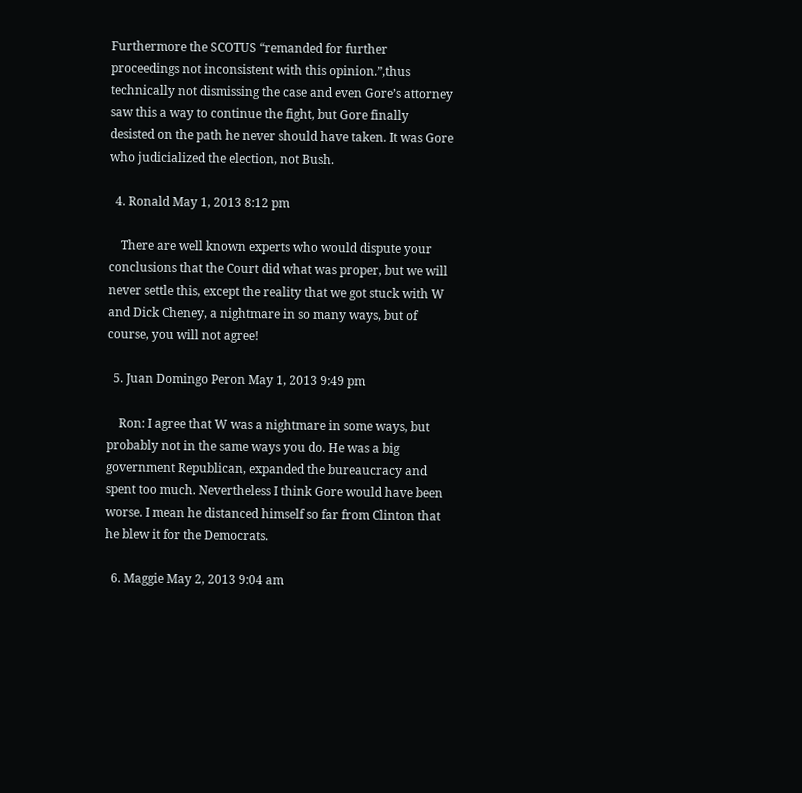Furthermore the SCOTUS “remanded for further proceedings not inconsistent with this opinion.”,thus technically not dismissing the case and even Gore’s attorney saw this a way to continue the fight, but Gore finally desisted on the path he never should have taken. It was Gore who judicialized the election, not Bush.

  4. Ronald May 1, 2013 8:12 pm

    There are well known experts who would dispute your conclusions that the Court did what was proper, but we will never settle this, except the reality that we got stuck with W and Dick Cheney, a nightmare in so many ways, but of course, you will not agree!

  5. Juan Domingo Peron May 1, 2013 9:49 pm

    Ron: I agree that W was a nightmare in some ways, but probably not in the same ways you do. He was a big government Republican, expanded the bureaucracy and spent too much. Nevertheless I think Gore would have been worse. I mean he distanced himself so far from Clinton that he blew it for the Democrats.

  6. Maggie May 2, 2013 9:04 am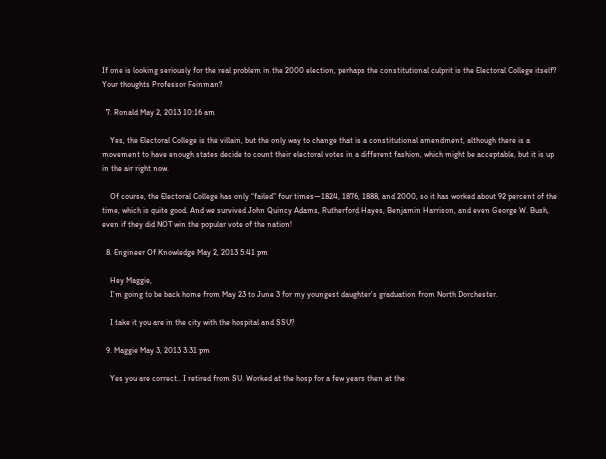If one is looking seriously for the real problem in the 2000 election, perhaps the constitutional culprit is the Electoral College itself? Your thoughts Professor Feinman?

  7. Ronald May 2, 2013 10:16 am

    Yes, the Electoral College is the villain, but the only way to change that is a constitutional amendment, although there is a movement to have enough states decide to count their electoral votes in a different fashion, which might be acceptable, but it is up in the air right now.

    Of course, the Electoral College has only “failed” four times—1824, 1876, 1888, and 2000, so it has worked about 92 percent of the time, which is quite good. And we survived John Quincy Adams, Rutherford Hayes, Benjamin Harrison, and even George W. Bush, even if they did NOT win the popular vote of the nation!

  8. Engineer Of Knowledge May 2, 2013 5:41 pm

    Hey Maggie,
    I’m going to be back home from May 23 to June 3 for my youngest daughter’s graduation from North Dorchester.

    I take it you are in the city with the hospital and SSU?

  9. Maggie May 3, 2013 3:31 pm

    Yes you are correct.. I retired from SU. Worked at the hosp for a few years then at the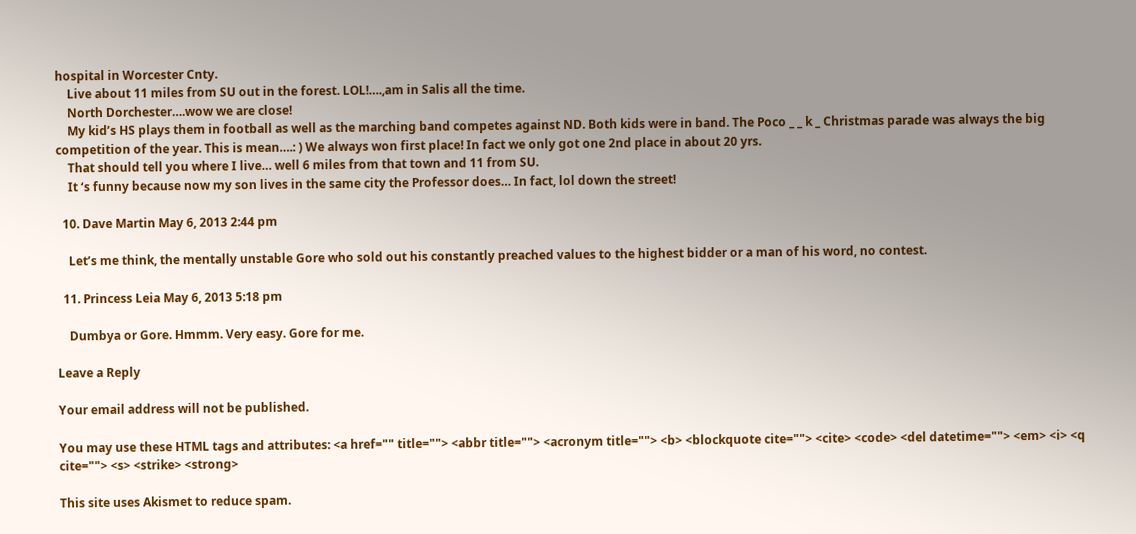hospital in Worcester Cnty.
    Live about 11 miles from SU out in the forest. LOL!….,am in Salis all the time.
    North Dorchester….wow we are close!
    My kid’s HS plays them in football as well as the marching band competes against ND. Both kids were in band. The Poco _ _ k _ Christmas parade was always the big competition of the year. This is mean….: ) We always won first place! In fact we only got one 2nd place in about 20 yrs.
    That should tell you where I live… well 6 miles from that town and 11 from SU.
    It ‘s funny because now my son lives in the same city the Professor does… In fact, lol down the street!

  10. Dave Martin May 6, 2013 2:44 pm

    Let’s me think, the mentally unstable Gore who sold out his constantly preached values to the highest bidder or a man of his word, no contest.

  11. Princess Leia May 6, 2013 5:18 pm

    Dumbya or Gore. Hmmm. Very easy. Gore for me.

Leave a Reply

Your email address will not be published.

You may use these HTML tags and attributes: <a href="" title=""> <abbr title=""> <acronym title=""> <b> <blockquote cite=""> <cite> <code> <del datetime=""> <em> <i> <q cite=""> <s> <strike> <strong>

This site uses Akismet to reduce spam.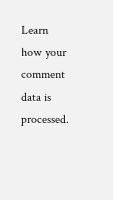Learn how your comment data is processed.